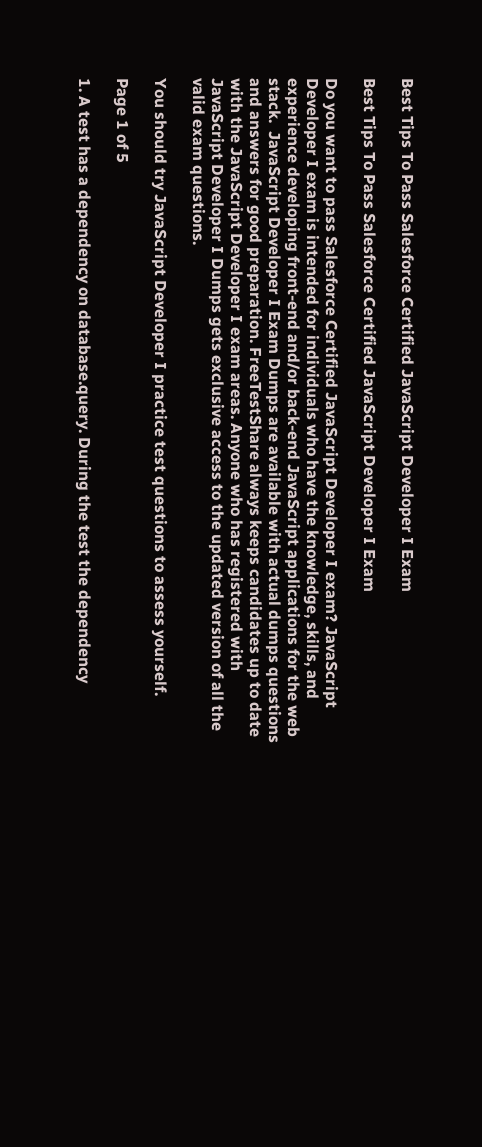Best Tips To Pass Salesforce Certified JavaScript Developer I Exam

Best Tips To Pass Salesforce Certified JavaScript Developer I Exam

Do you want to pass Salesforce Certified JavaScript Developer I exam? JavaScript Developer I exam is intended for individuals who have the knowledge, skills, and experience developing front-end and/or back-end JavaScript applications for the web stack.  JavaScript Developer I Exam Dumps are available with actual dumps questions and answers for good preparation. FreeTestShare always keeps candidates up to date with the JavaScript Developer I exam areas. Anyone who has registered with JavaScript Developer I Dumps gets exclusive access to the updated version of all the valid exam questions.

You should try JavaScript Developer I practice test questions to assess yourself.

Page 1 of 5

1. A test has a dependency on database.query. During the test the dependency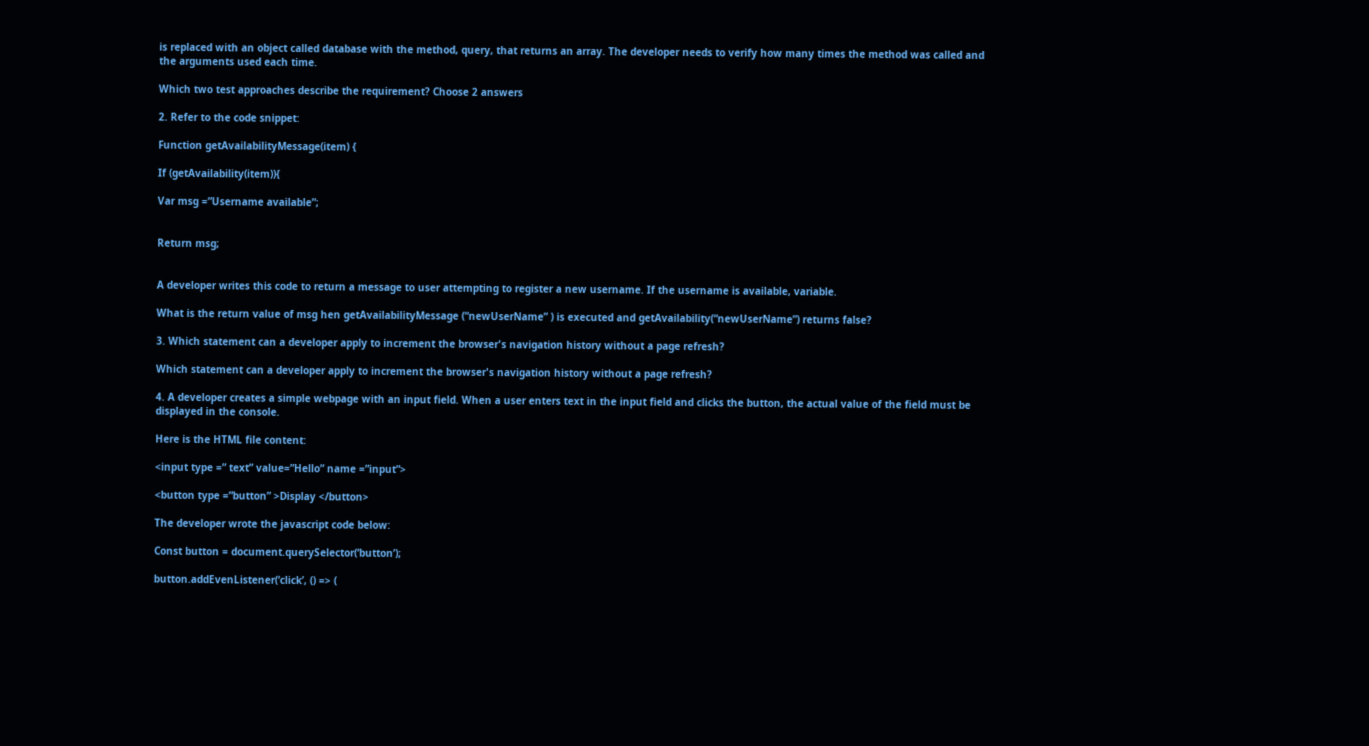is replaced with an object called database with the method, query, that returns an array. The developer needs to verify how many times the method was called and the arguments used each time.

Which two test approaches describe the requirement? Choose 2 answers

2. Refer to the code snippet:

Function getAvailabilityMessage(item) {

If (getAvailability(item)){

Var msg =”Username available”;


Return msg;


A developer writes this code to return a message to user attempting to register a new username. If the username is available, variable.

What is the return value of msg hen getAvailabilityMessage (“newUserName” ) is executed and getAvailability(“newUserName”) returns false?

3. Which statement can a developer apply to increment the browser's navigation history without a page refresh?

Which statement can a developer apply to increment the browser's navigation history without a page refresh?

4. A developer creates a simple webpage with an input field. When a user enters text in the input field and clicks the button, the actual value of the field must be displayed in the console.

Here is the HTML file content:

<input type =” text” value=”Hello” name =”input”>

<button type =”button” >Display </button>

The developer wrote the javascript code below:

Const button = document.querySelector(‘button’);

button.addEvenListener(‘click’, () => (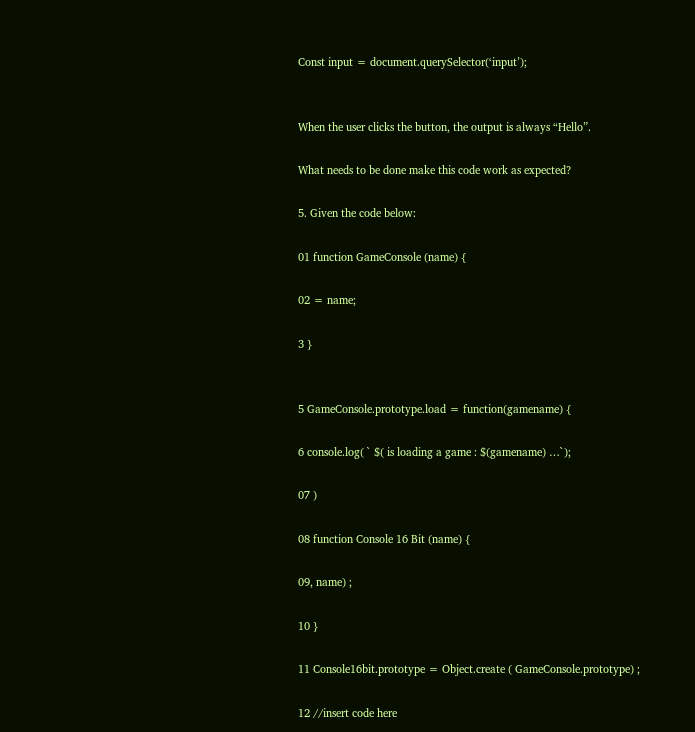Const input = document.querySelector(‘input’);


When the user clicks the button, the output is always “Hello”.

What needs to be done make this code work as expected?

5. Given the code below:

01 function GameConsole (name) {

02 = name;

3 }


5 GameConsole.prototype.load = function(gamename) {

6 console.log( ` $( is loading a game : $(gamename) …`);

07 )

08 function Console 16 Bit (name) {

09, name) ;

10 }

11 Console16bit.prototype = Object.create ( GameConsole.prototype) ;

12 //insert code here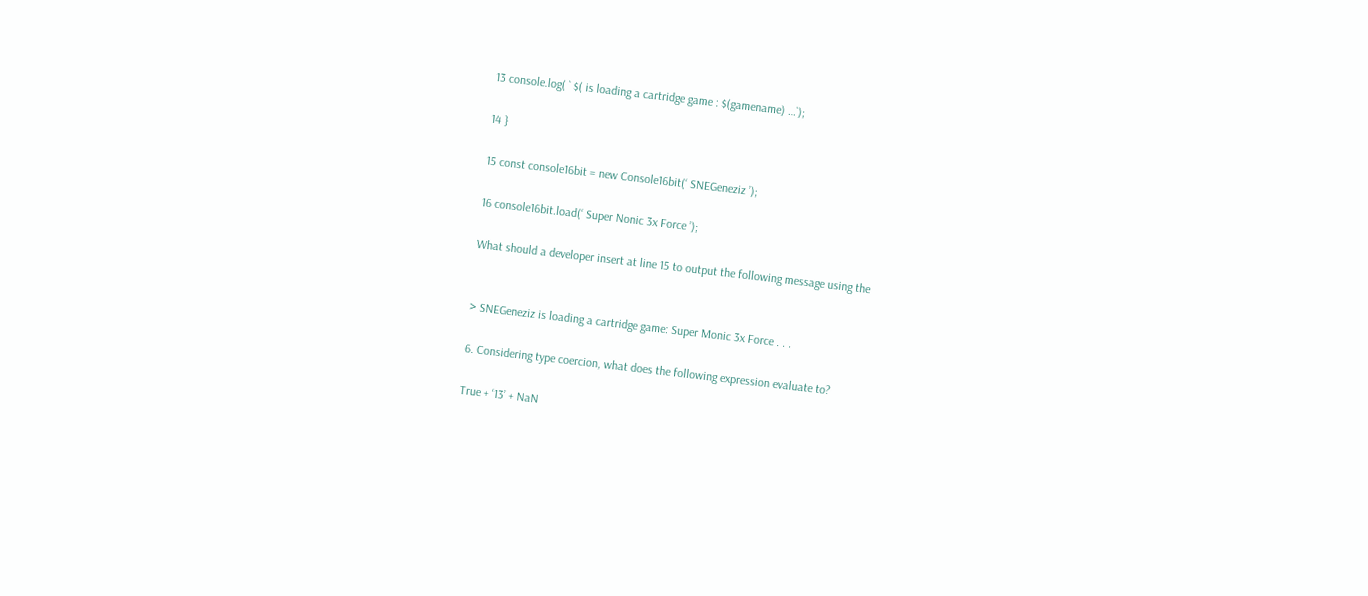13 console.log( ` $( is loading a cartridge game : $(gamename) …`);

14 }

15 const console16bit = new Console16bit(‘ SNEGeneziz ’);

16 console16bit.load(‘ Super Nonic 3x Force ’);

What should a developer insert at line 15 to output the following message using the


> SNEGeneziz is loading a cartridge game: Super Monic 3x Force . . .

6. Considering type coercion, what does the following expression evaluate to?

True + ‘13’ + NaN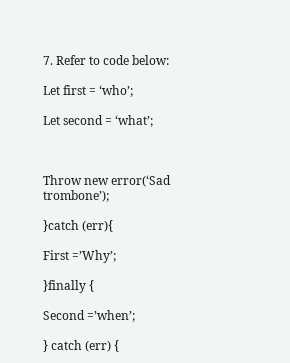7. Refer to code below:

Let first = ‘who’;

Let second = ‘what’;



Throw new error(‘Sad trombone’);

}catch (err){

First =’Why’;

}finally {

Second =’when’;

} catch (err) {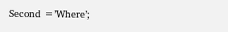Second =’Where’;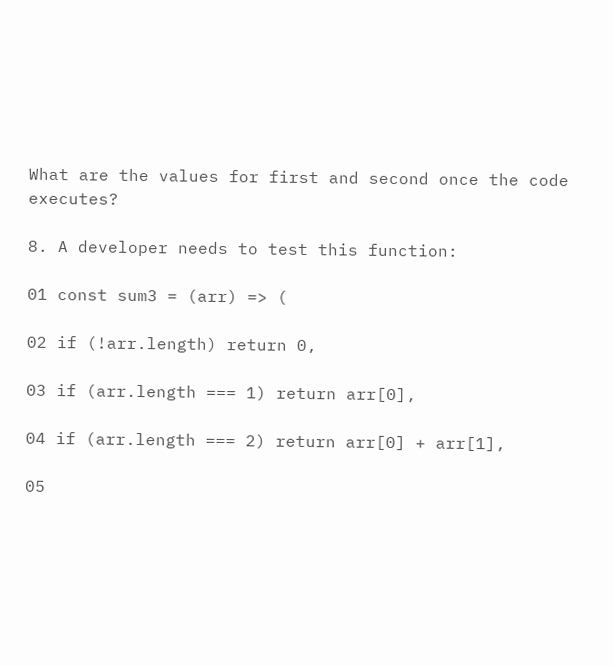What are the values for first and second once the code executes?

8. A developer needs to test this function:

01 const sum3 = (arr) => (

02 if (!arr.length) return 0,

03 if (arr.length === 1) return arr[0],

04 if (arr.length === 2) return arr[0] + arr[1],

05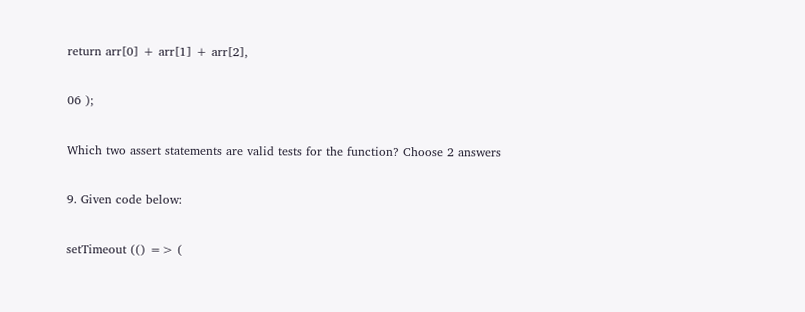return arr[0] + arr[1] + arr[2],

06 );

Which two assert statements are valid tests for the function? Choose 2 answers

9. Given code below:

setTimeout (() => (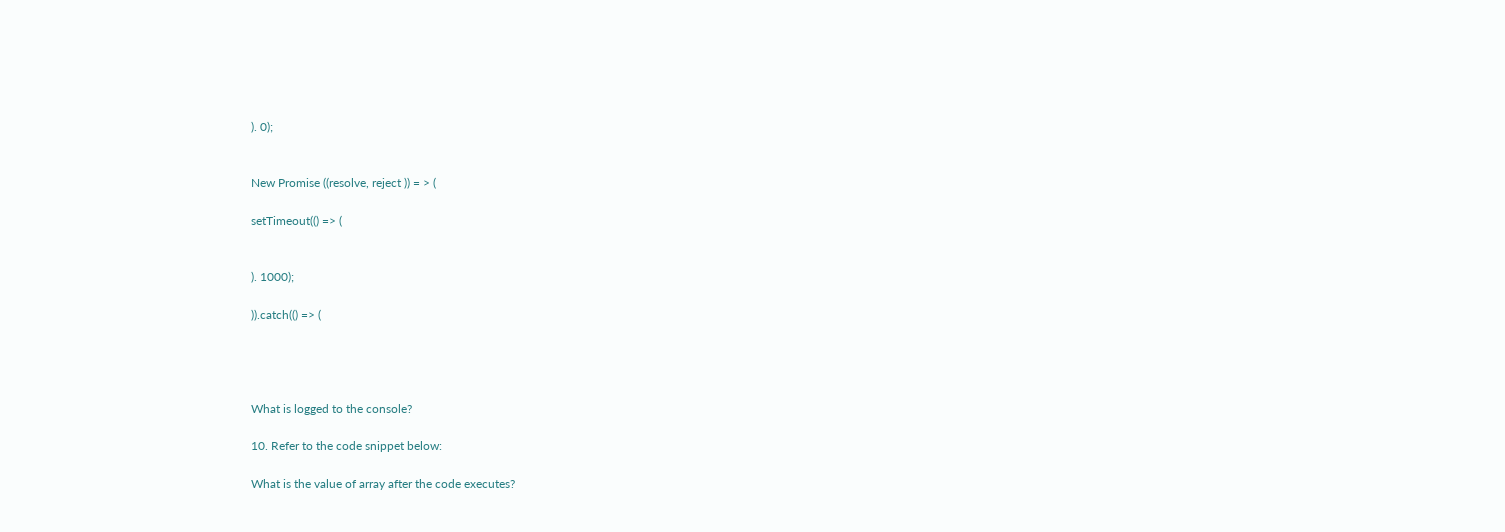). 0);


New Promise ((resolve, reject )) = > (

setTimeout(() => (


). 1000);

)).catch(() => (




What is logged to the console?

10. Refer to the code snippet below:

What is the value of array after the code executes?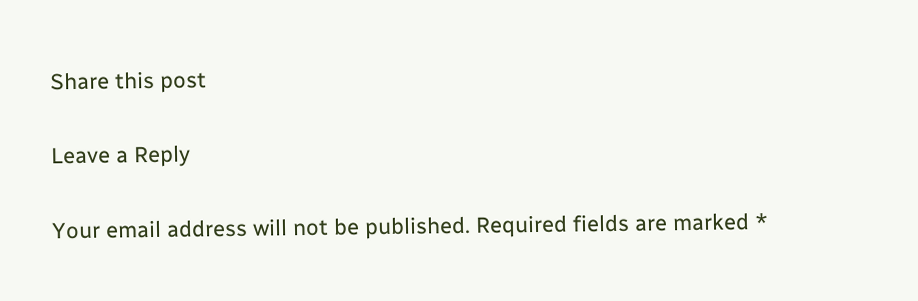Share this post

Leave a Reply

Your email address will not be published. Required fields are marked *